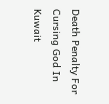Death Penalty For Cursing God In Kuwait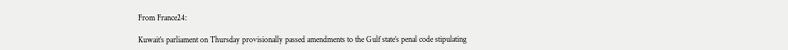From France24:

Kuwait’s parliament on Thursday provisionally passed amendments to the Gulf state’s penal code stipulating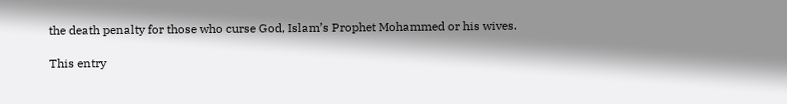the death penalty for those who curse God, Islam’s Prophet Mohammed or his wives.

This entry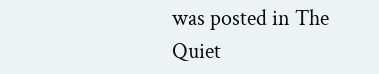was posted in The Quiet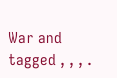War and tagged , , , .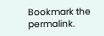Bookmark the permalink.